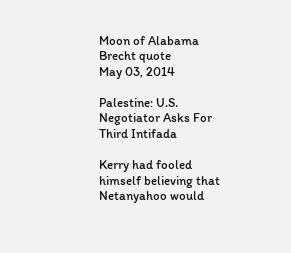Moon of Alabama Brecht quote
May 03, 2014

Palestine: U.S. Negotiator Asks For Third Intifada

Kerry had fooled himself believing that Netanyahoo would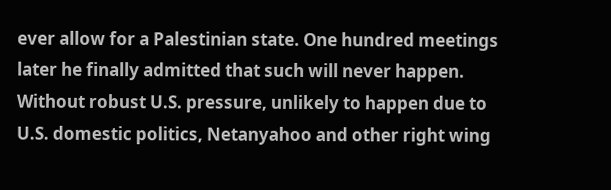ever allow for a Palestinian state. One hundred meetings later he finally admitted that such will never happen. Without robust U.S. pressure, unlikely to happen due to U.S. domestic politics, Netanyahoo and other right wing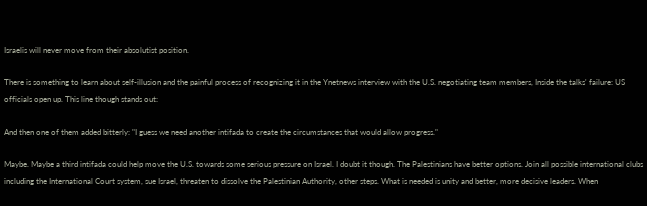Israelis will never move from their absolutist position.

There is something to learn about self-illusion and the painful process of recognizing it in the Ynetnews interview with the U.S. negotiating team members, Inside the talks' failure: US officials open up. This line though stands out:

And then one of them added bitterly: "I guess we need another intifada to create the circumstances that would allow progress."

Maybe. Maybe a third intifada could help move the U.S. towards some serious pressure on Israel. I doubt it though. The Palestinians have better options. Join all possible international clubs including the International Court system, sue Israel, threaten to dissolve the Palestinian Authority, other steps. What is needed is unity and better, more decisive leaders. When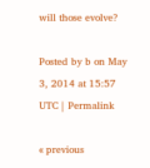will those evolve?

Posted by b on May 3, 2014 at 15:57 UTC | Permalink

« previous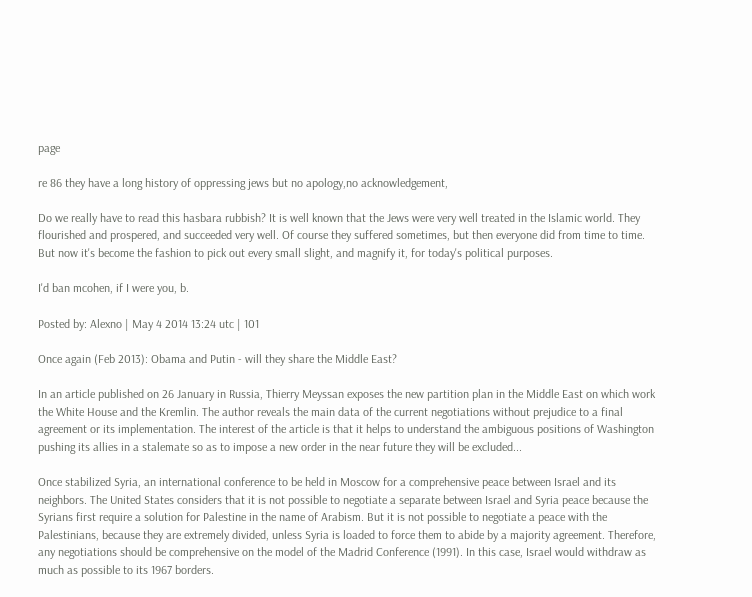page

re 86 they have a long history of oppressing jews but no apology,no acknowledgement,

Do we really have to read this hasbara rubbish? It is well known that the Jews were very well treated in the Islamic world. They flourished and prospered, and succeeded very well. Of course they suffered sometimes, but then everyone did from time to time. But now it's become the fashion to pick out every small slight, and magnify it, for today's political purposes.

I'd ban mcohen, if I were you, b.

Posted by: Alexno | May 4 2014 13:24 utc | 101

Once again (Feb 2013): Obama and Putin - will they share the Middle East?

In an article published on 26 January in Russia, Thierry Meyssan exposes the new partition plan in the Middle East on which work the White House and the Kremlin. The author reveals the main data of the current negotiations without prejudice to a final agreement or its implementation. The interest of the article is that it helps to understand the ambiguous positions of Washington pushing its allies in a stalemate so as to impose a new order in the near future they will be excluded...

Once stabilized Syria, an international conference to be held in Moscow for a comprehensive peace between Israel and its neighbors. The United States considers that it is not possible to negotiate a separate between Israel and Syria peace because the Syrians first require a solution for Palestine in the name of Arabism. But it is not possible to negotiate a peace with the Palestinians, because they are extremely divided, unless Syria is loaded to force them to abide by a majority agreement. Therefore, any negotiations should be comprehensive on the model of the Madrid Conference (1991). In this case, Israel would withdraw as much as possible to its 1967 borders.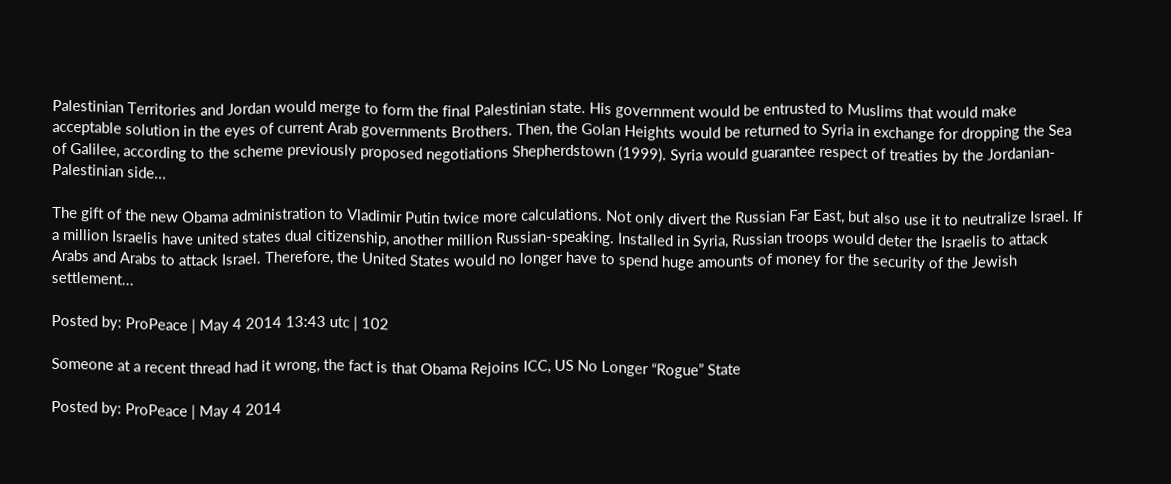Palestinian Territories and Jordan would merge to form the final Palestinian state. His government would be entrusted to Muslims that would make acceptable solution in the eyes of current Arab governments Brothers. Then, the Golan Heights would be returned to Syria in exchange for dropping the Sea of Galilee, according to the scheme previously proposed negotiations Shepherdstown (1999). Syria would guarantee respect of treaties by the Jordanian-Palestinian side...

The gift of the new Obama administration to Vladimir Putin twice more calculations. Not only divert the Russian Far East, but also use it to neutralize Israel. If a million Israelis have united states dual citizenship, another million Russian-speaking. Installed in Syria, Russian troops would deter the Israelis to attack Arabs and Arabs to attack Israel. Therefore, the United States would no longer have to spend huge amounts of money for the security of the Jewish settlement...

Posted by: ProPeace | May 4 2014 13:43 utc | 102

Someone at a recent thread had it wrong, the fact is that Obama Rejoins ICC, US No Longer “Rogue” State

Posted by: ProPeace | May 4 2014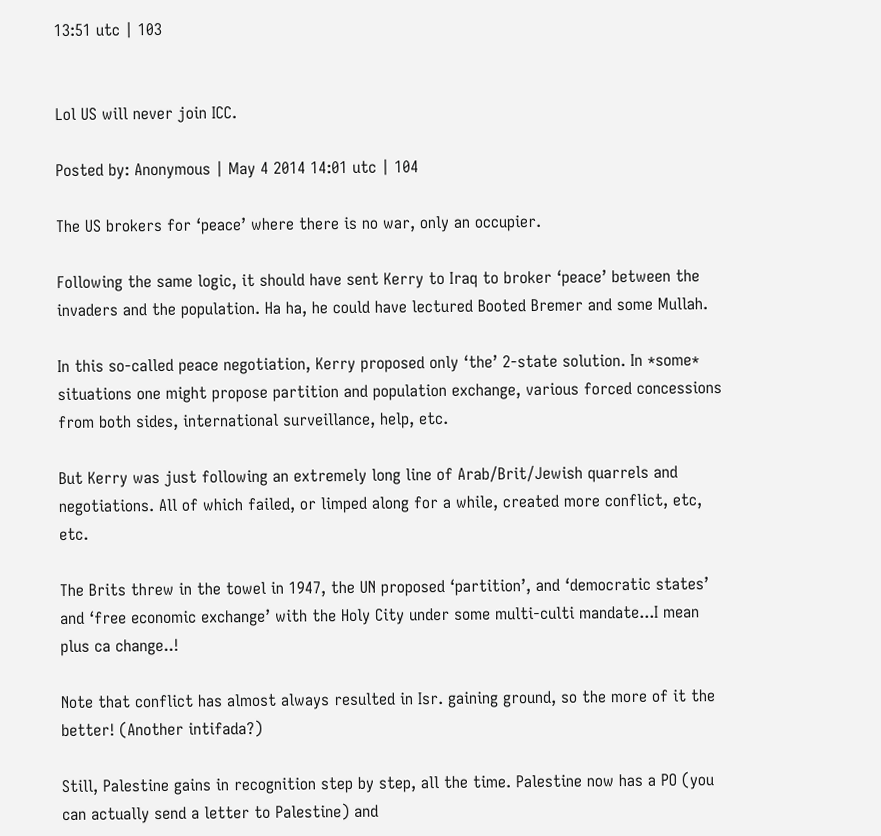13:51 utc | 103


Lol US will never join ICC.

Posted by: Anonymous | May 4 2014 14:01 utc | 104

The US brokers for ‘peace’ where there is no war, only an occupier.

Following the same logic, it should have sent Kerry to Iraq to broker ‘peace’ between the invaders and the population. Ha ha, he could have lectured Booted Bremer and some Mullah.

In this so-called peace negotiation, Kerry proposed only ‘the’ 2-state solution. In *some* situations one might propose partition and population exchange, various forced concessions from both sides, international surveillance, help, etc.

But Kerry was just following an extremely long line of Arab/Brit/Jewish quarrels and negotiations. All of which failed, or limped along for a while, created more conflict, etc, etc.

The Brits threw in the towel in 1947, the UN proposed ‘partition’, and ‘democratic states’ and ‘free economic exchange’ with the Holy City under some multi-culti mandate...I mean plus ca change..!

Note that conflict has almost always resulted in Isr. gaining ground, so the more of it the better! (Another intifada?)

Still, Palestine gains in recognition step by step, all the time. Palestine now has a PO (you can actually send a letter to Palestine) and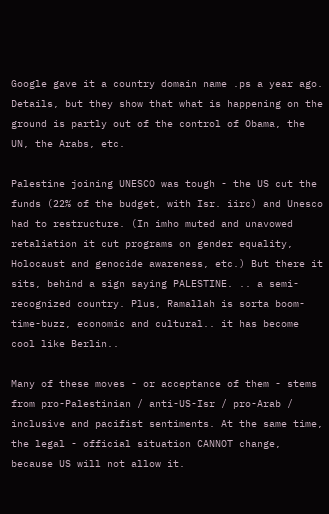Google gave it a country domain name .ps a year ago. Details, but they show that what is happening on the ground is partly out of the control of Obama, the UN, the Arabs, etc.

Palestine joining UNESCO was tough - the US cut the funds (22% of the budget, with Isr. iirc) and Unesco had to restructure. (In imho muted and unavowed retaliation it cut programs on gender equality, Holocaust and genocide awareness, etc.) But there it sits, behind a sign saying PALESTINE. .. a semi-recognized country. Plus, Ramallah is sorta boom-time-buzz, economic and cultural.. it has become cool like Berlin..

Many of these moves - or acceptance of them - stems from pro-Palestinian / anti-US-Isr / pro-Arab / inclusive and pacifist sentiments. At the same time, the legal - official situation CANNOT change, because US will not allow it.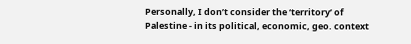Personally, I don’t consider the ‘territory’ of Palestine - in its political, economic, geo. context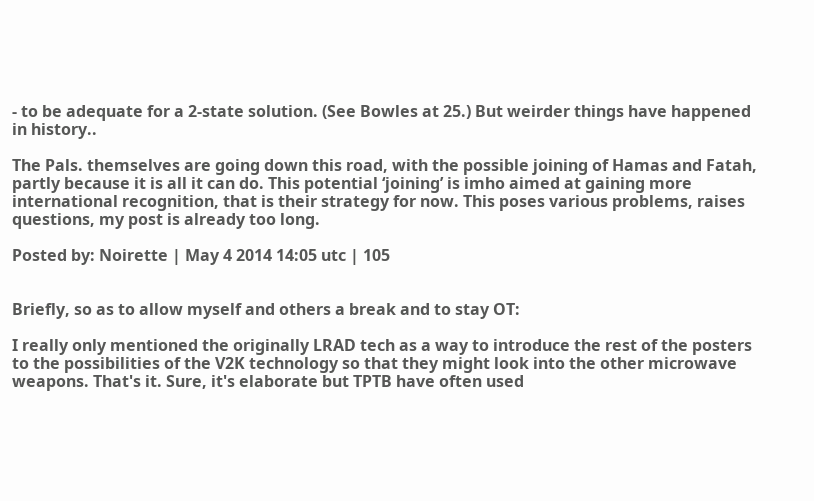- to be adequate for a 2-state solution. (See Bowles at 25.) But weirder things have happened in history..

The Pals. themselves are going down this road, with the possible joining of Hamas and Fatah, partly because it is all it can do. This potential ‘joining’ is imho aimed at gaining more international recognition, that is their strategy for now. This poses various problems, raises questions, my post is already too long.

Posted by: Noirette | May 4 2014 14:05 utc | 105


Briefly, so as to allow myself and others a break and to stay OT:

I really only mentioned the originally LRAD tech as a way to introduce the rest of the posters to the possibilities of the V2K technology so that they might look into the other microwave weapons. That's it. Sure, it's elaborate but TPTB have often used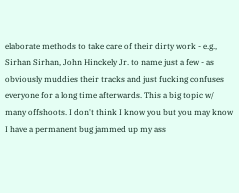elaborate methods to take care of their dirty work - e.g., Sirhan Sirhan, John Hinckely Jr. to name just a few - as obviously muddies their tracks and just fucking confuses everyone for a long time afterwards. This a big topic w/ many offshoots. I don't think I know you but you may know I have a permanent bug jammed up my ass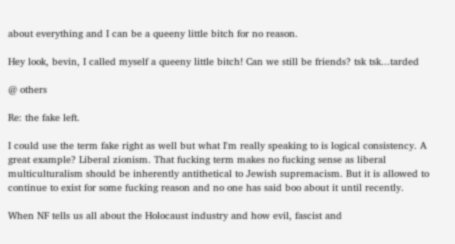about everything and I can be a queeny little bitch for no reason.

Hey look, bevin, I called myself a queeny little bitch! Can we still be friends? tsk tsk...tarded

@ others

Re: the fake left.

I could use the term fake right as well but what I'm really speaking to is logical consistency. A great example? Liberal zionism. That fucking term makes no fucking sense as liberal multiculturalism should be inherently antithetical to Jewish supremacism. But it is allowed to continue to exist for some fucking reason and no one has said boo about it until recently.

When NF tells us all about the Holocaust industry and how evil, fascist and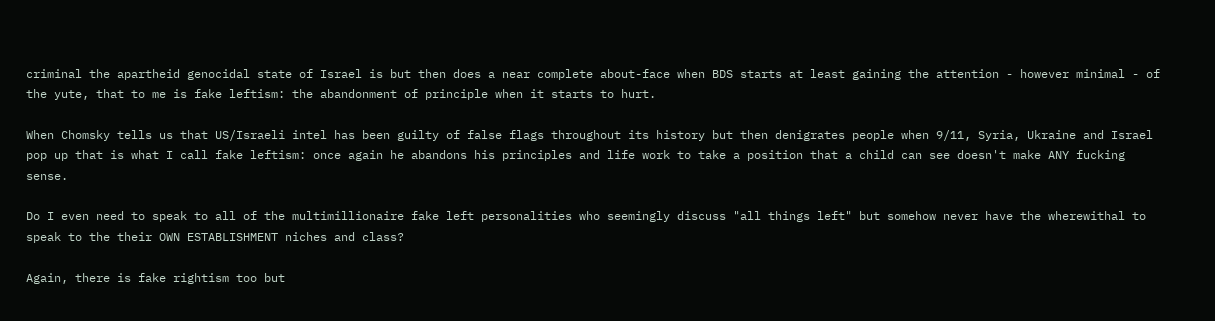criminal the apartheid genocidal state of Israel is but then does a near complete about-face when BDS starts at least gaining the attention - however minimal - of the yute, that to me is fake leftism: the abandonment of principle when it starts to hurt.

When Chomsky tells us that US/Israeli intel has been guilty of false flags throughout its history but then denigrates people when 9/11, Syria, Ukraine and Israel pop up that is what I call fake leftism: once again he abandons his principles and life work to take a position that a child can see doesn't make ANY fucking sense.

Do I even need to speak to all of the multimillionaire fake left personalities who seemingly discuss "all things left" but somehow never have the wherewithal to speak to the their OWN ESTABLISHMENT niches and class?

Again, there is fake rightism too but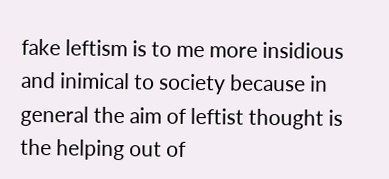fake leftism is to me more insidious and inimical to society because in general the aim of leftist thought is the helping out of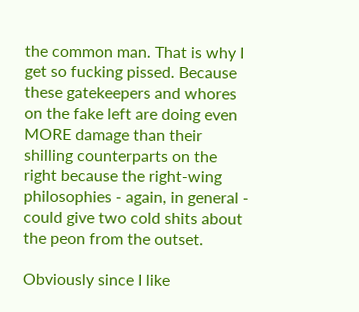the common man. That is why I get so fucking pissed. Because these gatekeepers and whores on the fake left are doing even MORE damage than their shilling counterparts on the right because the right-wing philosophies - again, in general - could give two cold shits about the peon from the outset.

Obviously since I like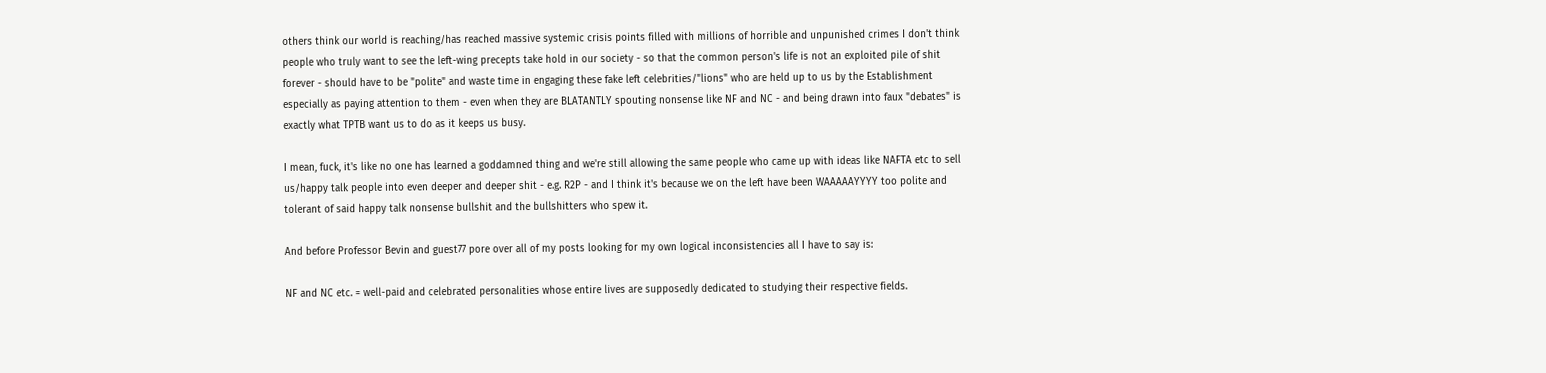others think our world is reaching/has reached massive systemic crisis points filled with millions of horrible and unpunished crimes I don't think people who truly want to see the left-wing precepts take hold in our society - so that the common person's life is not an exploited pile of shit forever - should have to be "polite" and waste time in engaging these fake left celebrities/"lions" who are held up to us by the Establishment especially as paying attention to them - even when they are BLATANTLY spouting nonsense like NF and NC - and being drawn into faux "debates" is exactly what TPTB want us to do as it keeps us busy.

I mean, fuck, it's like no one has learned a goddamned thing and we're still allowing the same people who came up with ideas like NAFTA etc to sell us/happy talk people into even deeper and deeper shit - e.g. R2P - and I think it's because we on the left have been WAAAAAYYYY too polite and tolerant of said happy talk nonsense bullshit and the bullshitters who spew it.

And before Professor Bevin and guest77 pore over all of my posts looking for my own logical inconsistencies all I have to say is:

NF and NC etc. = well-paid and celebrated personalities whose entire lives are supposedly dedicated to studying their respective fields.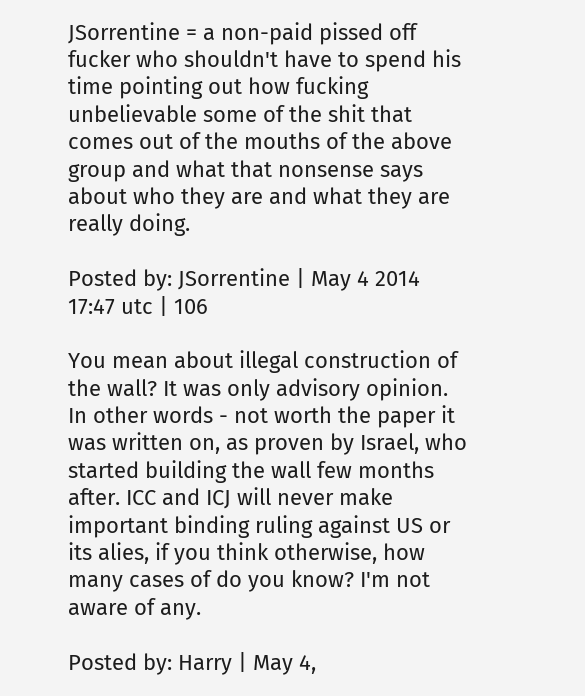JSorrentine = a non-paid pissed off fucker who shouldn't have to spend his time pointing out how fucking unbelievable some of the shit that comes out of the mouths of the above group and what that nonsense says about who they are and what they are really doing.

Posted by: JSorrentine | May 4 2014 17:47 utc | 106

You mean about illegal construction of the wall? It was only advisory opinion. In other words - not worth the paper it was written on, as proven by Israel, who started building the wall few months after. ICC and ICJ will never make important binding ruling against US or its alies, if you think otherwise, how many cases of do you know? I'm not aware of any.

Posted by: Harry | May 4,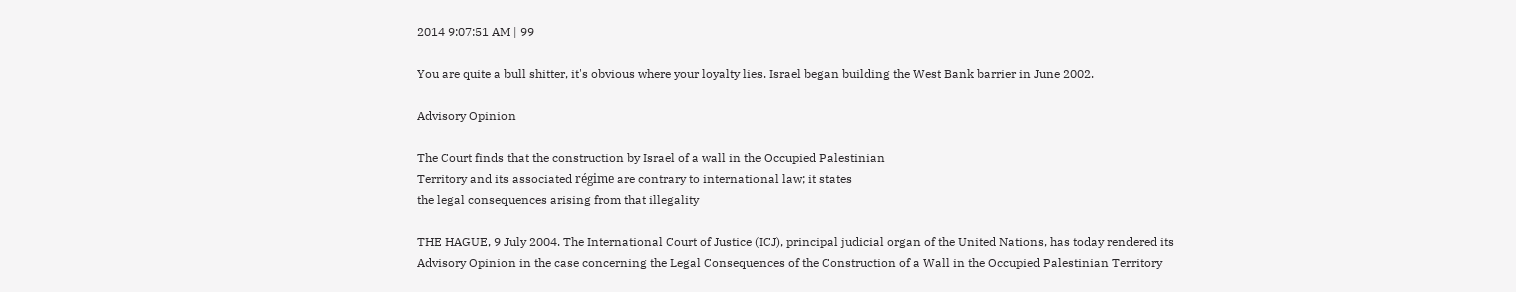2014 9:07:51 AM | 99

You are quite a bull shitter, it's obvious where your loyalty lies. Israel began building the West Bank barrier in June 2002.

Advisory Opinion

The Court finds that the construction by Israel of a wall in the Occupied Palestinian
Territory and its associated régime are contrary to international law; it states
the legal consequences arising from that illegality

THE HAGUE, 9 July 2004. The International Court of Justice (ICJ), principal judicial organ of the United Nations, has today rendered its Advisory Opinion in the case concerning the Legal Consequences of the Construction of a Wall in the Occupied Palestinian Territory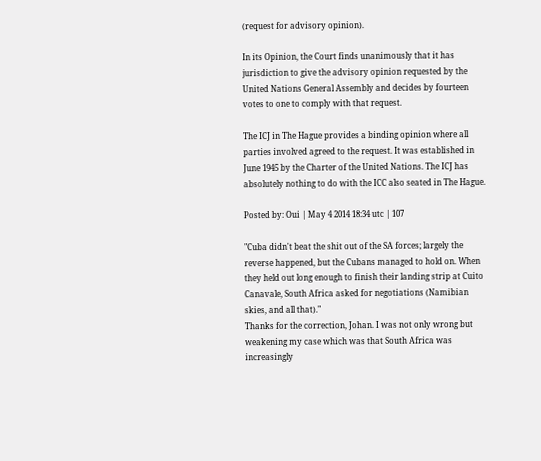(request for advisory opinion).

In its Opinion, the Court finds unanimously that it has jurisdiction to give the advisory opinion requested by the United Nations General Assembly and decides by fourteen votes to one to comply with that request.

The ICJ in The Hague provides a binding opinion where all parties involved agreed to the request. It was established in June 1945 by the Charter of the United Nations. The ICJ has absolutely nothing to do with the ICC also seated in The Hague.

Posted by: Oui | May 4 2014 18:34 utc | 107

"Cuba didn't beat the shit out of the SA forces; largely the reverse happened, but the Cubans managed to hold on. When they held out long enough to finish their landing strip at Cuito Canavale, South Africa asked for negotiations (Namibian skies, and all that)."
Thanks for the correction, Johan. I was not only wrong but weakening my case which was that South Africa was increasingly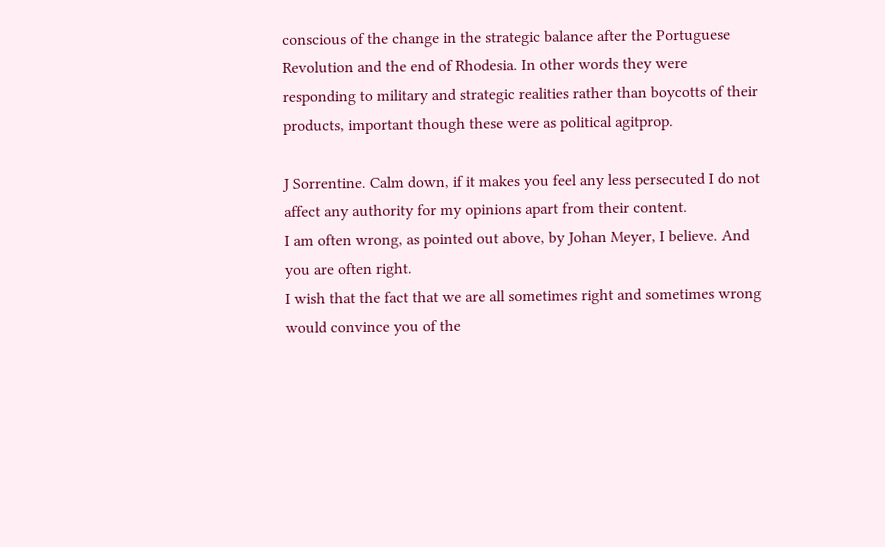conscious of the change in the strategic balance after the Portuguese Revolution and the end of Rhodesia. In other words they were responding to military and strategic realities rather than boycotts of their products, important though these were as political agitprop.

J Sorrentine. Calm down, if it makes you feel any less persecuted I do not affect any authority for my opinions apart from their content.
I am often wrong, as pointed out above, by Johan Meyer, I believe. And you are often right.
I wish that the fact that we are all sometimes right and sometimes wrong would convince you of the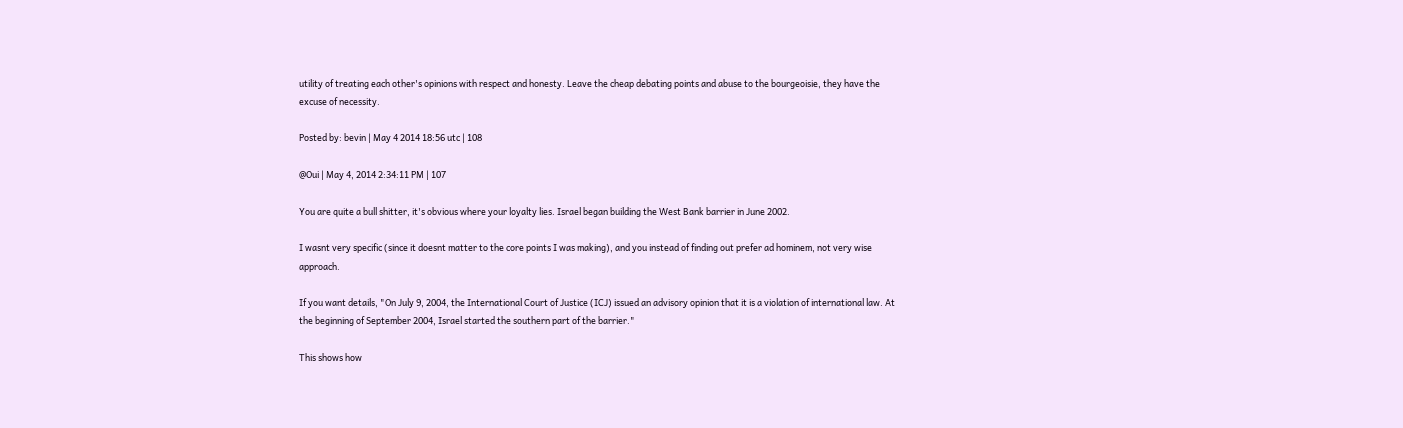utility of treating each other's opinions with respect and honesty. Leave the cheap debating points and abuse to the bourgeoisie, they have the excuse of necessity.

Posted by: bevin | May 4 2014 18:56 utc | 108

@Oui | May 4, 2014 2:34:11 PM | 107

You are quite a bull shitter, it's obvious where your loyalty lies. Israel began building the West Bank barrier in June 2002.

I wasnt very specific (since it doesnt matter to the core points I was making), and you instead of finding out prefer ad hominem, not very wise approach.

If you want details, "On July 9, 2004, the International Court of Justice (ICJ) issued an advisory opinion that it is a violation of international law. At the beginning of September 2004, Israel started the southern part of the barrier."

This shows how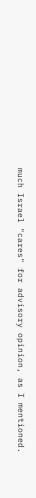much Israel "cares" for advisory opinion, as I mentioned.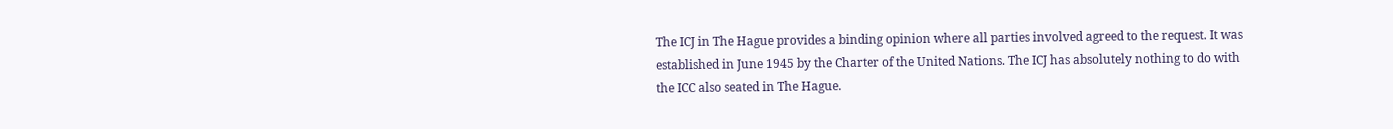The ICJ in The Hague provides a binding opinion where all parties involved agreed to the request. It was established in June 1945 by the Charter of the United Nations. The ICJ has absolutely nothing to do with the ICC also seated in The Hague.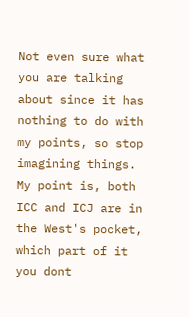Not even sure what you are talking about since it has nothing to do with my points, so stop imagining things. My point is, both ICC and ICJ are in the West's pocket, which part of it you dont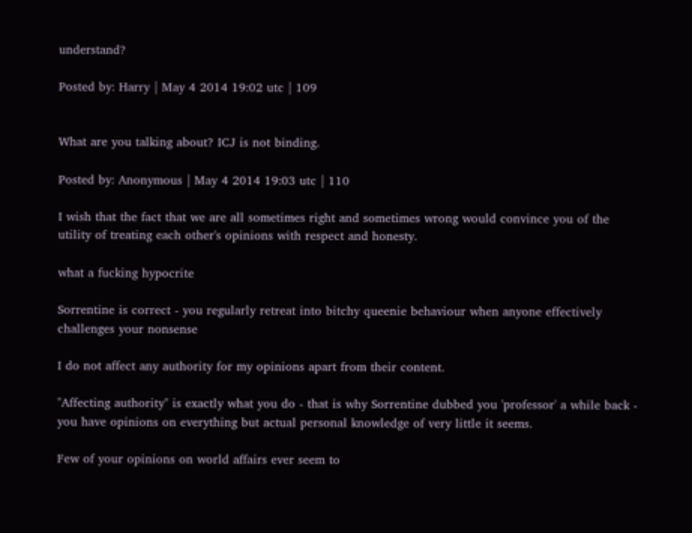understand?

Posted by: Harry | May 4 2014 19:02 utc | 109


What are you talking about? ICJ is not binding.

Posted by: Anonymous | May 4 2014 19:03 utc | 110

I wish that the fact that we are all sometimes right and sometimes wrong would convince you of the utility of treating each other's opinions with respect and honesty.

what a fucking hypocrite

Sorrentine is correct - you regularly retreat into bitchy queenie behaviour when anyone effectively challenges your nonsense

I do not affect any authority for my opinions apart from their content.

"Affecting authority" is exactly what you do - that is why Sorrentine dubbed you 'professor' a while back - you have opinions on everything but actual personal knowledge of very little it seems.

Few of your opinions on world affairs ever seem to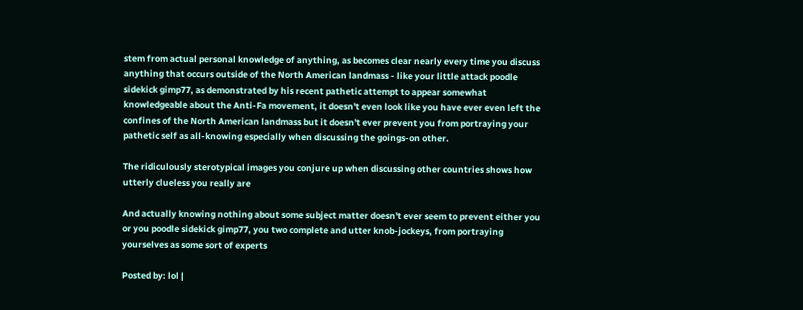stem from actual personal knowledge of anything, as becomes clear nearly every time you discuss anything that occurs outside of the North American landmass - like your little attack poodle sidekick gimp77, as demonstrated by his recent pathetic attempt to appear somewhat knowledgeable about the Anti-Fa movement, it doesn't even look like you have ever even left the confines of the North American landmass but it doesn't ever prevent you from portraying your pathetic self as all-knowing especially when discussing the goings-on other.

The ridiculously sterotypical images you conjure up when discussing other countries shows how utterly clueless you really are

And actually knowing nothing about some subject matter doesn't ever seem to prevent either you or you poodle sidekick gimp77, you two complete and utter knob-jockeys, from portraying yourselves as some sort of experts

Posted by: lol |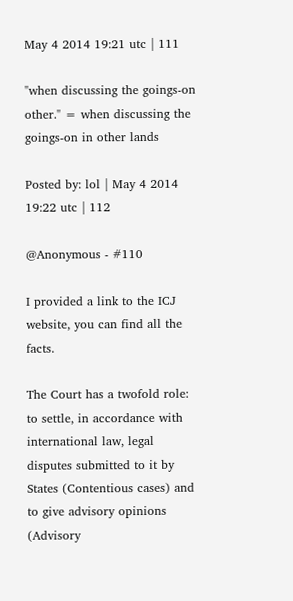May 4 2014 19:21 utc | 111

"when discussing the goings-on other." = when discussing the goings-on in other lands

Posted by: lol | May 4 2014 19:22 utc | 112

@Anonymous - #110

I provided a link to the ICJ website, you can find all the facts.

The Court has a twofold role: to settle, in accordance with international law, legal disputes submitted to it by States (Contentious cases) and to give advisory opinions (Advisory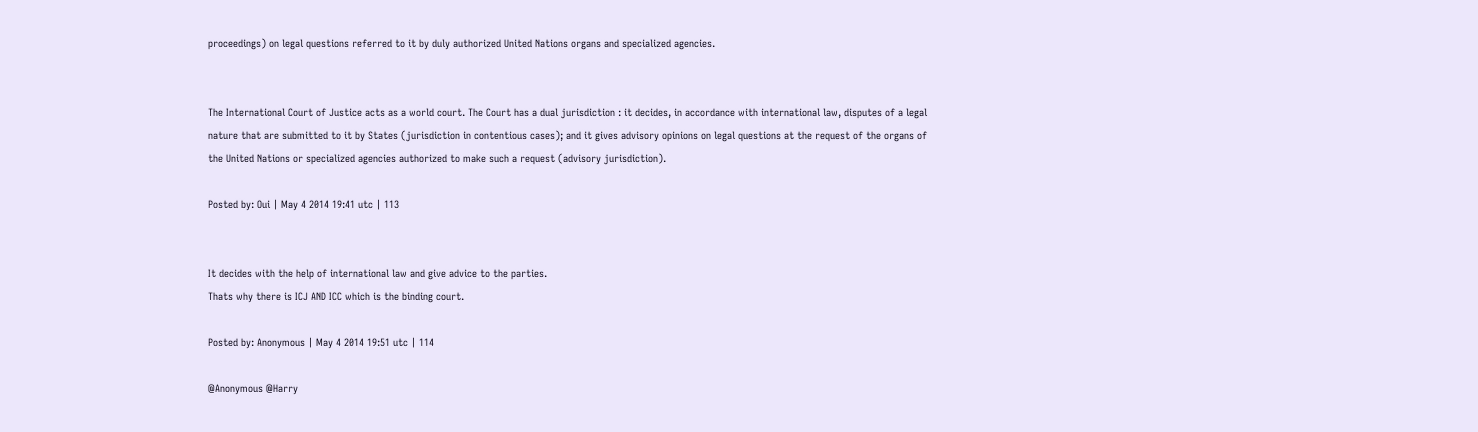proceedings) on legal questions referred to it by duly authorized United Nations organs and specialized agencies.


The International Court of Justice acts as a world court. The Court has a dual jurisdiction : it decides, in accordance with international law, disputes of a legal nature that are submitted to it by States (jurisdiction in contentious cases); and it gives advisory opinions on legal questions at the request of the organs of the United Nations or specialized agencies authorized to make such a request (advisory jurisdiction).

Posted by: Oui | May 4 2014 19:41 utc | 113


It decides with the help of international law and give advice to the parties.
Thats why there is ICJ AND ICC which is the binding court.

Posted by: Anonymous | May 4 2014 19:51 utc | 114

@Anonymous @Harry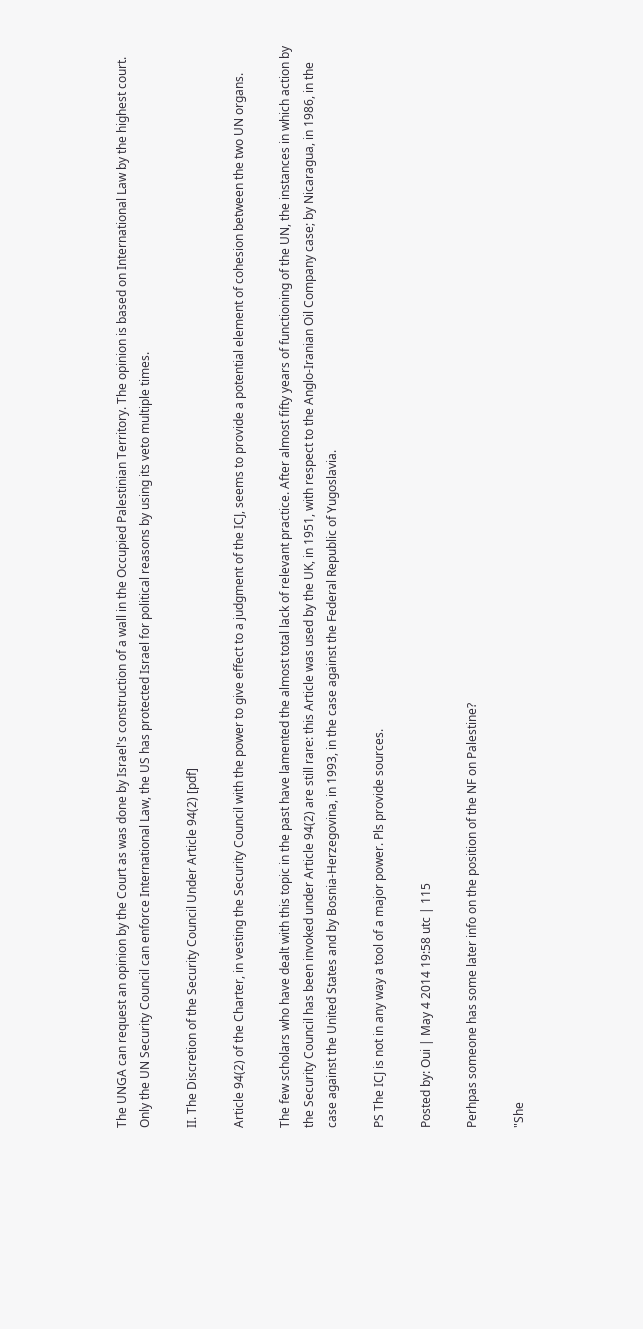The UNGA can request an opinion by the Court as was done by Israel's construction of a wall in the Occupied Palestinian Territory. The opinion is based on International Law by the highest court. Only the UN Security Council can enforce International Law, the US has protected Israel for political reasons by using its veto multiple times.

II. The Discretion of the Security Council Under Article 94(2) [pdf]

Article 94(2) of the Charter, in vesting the Security Council with the power to give effect to a judgment of the ICJ, seems to provide a potential element of cohesion between the two UN organs.

The few scholars who have dealt with this topic in the past have lamented the almost total lack of relevant practice. After almost fifty years of functioning of the UN, the instances in which action by the Security Council has been invoked under Article 94(2) are still rare: this Article was used by the UK, in 1951, with respect to the Anglo-Iranian Oil Company case; by Nicaragua, in 1986, in the case against the United States and by Bosnia-Herzegovina, in 1993, in the case against the Federal Republic of Yugoslavia.

PS The ICJ is not in any way a tool of a major power. Pls provide sources.

Posted by: Oui | May 4 2014 19:58 utc | 115

Perhpas someone has some later info on the position of the NF on Palestine?

"She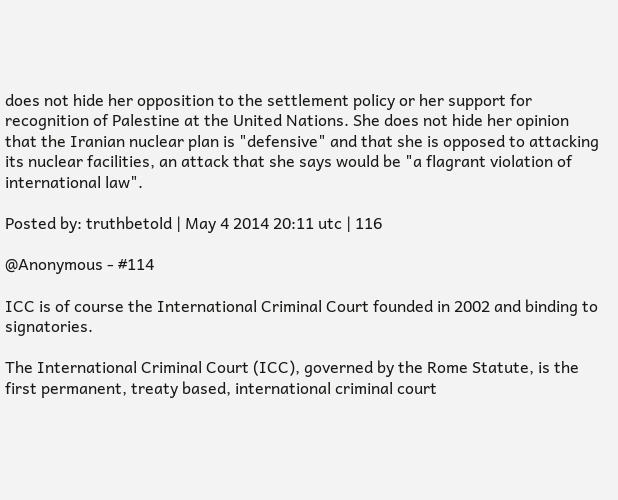does not hide her opposition to the settlement policy or her support for recognition of Palestine at the United Nations. She does not hide her opinion that the Iranian nuclear plan is "defensive" and that she is opposed to attacking its nuclear facilities, an attack that she says would be "a flagrant violation of international law".

Posted by: truthbetold | May 4 2014 20:11 utc | 116

@Anonymous - #114

ICC is of course the International Criminal Court founded in 2002 and binding to signatories.

The International Criminal Court (ICC), governed by the Rome Statute, is the first permanent, treaty based, international criminal court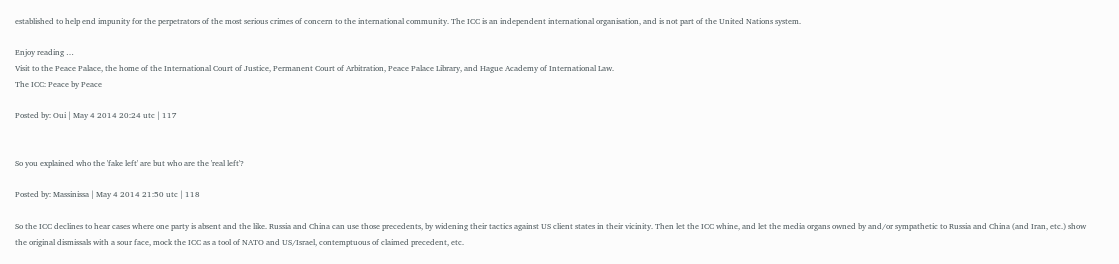established to help end impunity for the perpetrators of the most serious crimes of concern to the international community. The ICC is an independent international organisation, and is not part of the United Nations system.

Enjoy reading …
Visit to the Peace Palace, the home of the International Court of Justice, Permanent Court of Arbitration, Peace Palace Library, and Hague Academy of International Law.
The ICC: Peace by Peace

Posted by: Oui | May 4 2014 20:24 utc | 117


So you explained who the 'fake left' are but who are the 'real left'?

Posted by: Massinissa | May 4 2014 21:50 utc | 118

So the ICC declines to hear cases where one party is absent and the like. Russia and China can use those precedents, by widening their tactics against US client states in their vicinity. Then let the ICC whine, and let the media organs owned by and/or sympathetic to Russia and China (and Iran, etc.) show the original dismissals with a sour face, mock the ICC as a tool of NATO and US/Israel, contemptuous of claimed precedent, etc.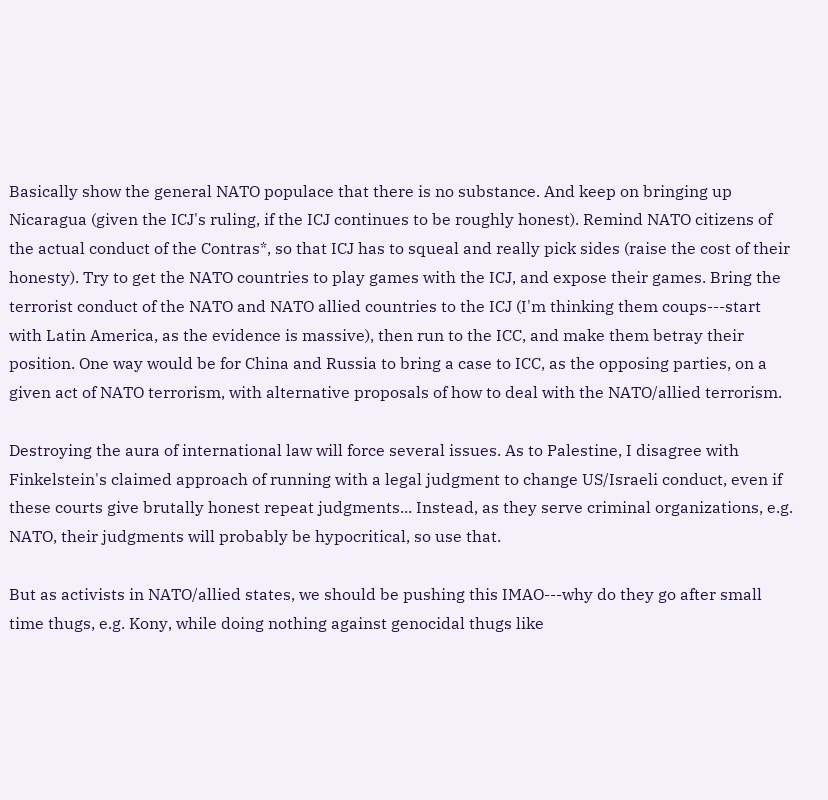Basically show the general NATO populace that there is no substance. And keep on bringing up Nicaragua (given the ICJ's ruling, if the ICJ continues to be roughly honest). Remind NATO citizens of the actual conduct of the Contras*, so that ICJ has to squeal and really pick sides (raise the cost of their honesty). Try to get the NATO countries to play games with the ICJ, and expose their games. Bring the terrorist conduct of the NATO and NATO allied countries to the ICJ (I'm thinking them coups---start with Latin America, as the evidence is massive), then run to the ICC, and make them betray their position. One way would be for China and Russia to bring a case to ICC, as the opposing parties, on a given act of NATO terrorism, with alternative proposals of how to deal with the NATO/allied terrorism.

Destroying the aura of international law will force several issues. As to Palestine, I disagree with Finkelstein's claimed approach of running with a legal judgment to change US/Israeli conduct, even if these courts give brutally honest repeat judgments... Instead, as they serve criminal organizations, e.g. NATO, their judgments will probably be hypocritical, so use that.

But as activists in NATO/allied states, we should be pushing this IMAO---why do they go after small time thugs, e.g. Kony, while doing nothing against genocidal thugs like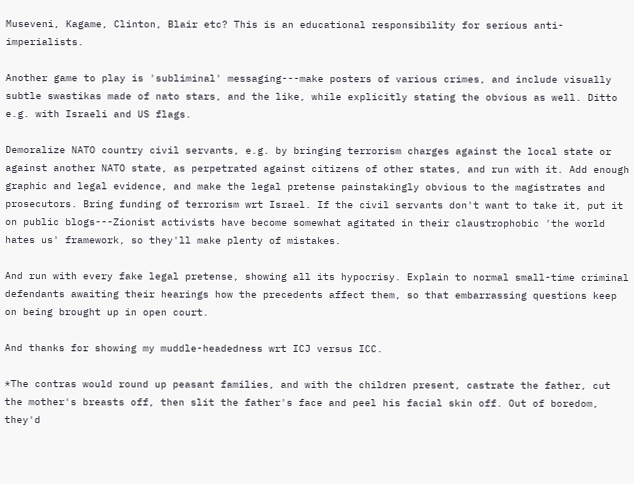Museveni, Kagame, Clinton, Blair etc? This is an educational responsibility for serious anti-imperialists.

Another game to play is 'subliminal' messaging---make posters of various crimes, and include visually subtle swastikas made of nato stars, and the like, while explicitly stating the obvious as well. Ditto e.g. with Israeli and US flags.

Demoralize NATO country civil servants, e.g. by bringing terrorism charges against the local state or against another NATO state, as perpetrated against citizens of other states, and run with it. Add enough graphic and legal evidence, and make the legal pretense painstakingly obvious to the magistrates and prosecutors. Bring funding of terrorism wrt Israel. If the civil servants don't want to take it, put it on public blogs---Zionist activists have become somewhat agitated in their claustrophobic 'the world hates us' framework, so they'll make plenty of mistakes.

And run with every fake legal pretense, showing all its hypocrisy. Explain to normal small-time criminal defendants awaiting their hearings how the precedents affect them, so that embarrassing questions keep on being brought up in open court.

And thanks for showing my muddle-headedness wrt ICJ versus ICC.

*The contras would round up peasant families, and with the children present, castrate the father, cut the mother's breasts off, then slit the father's face and peel his facial skin off. Out of boredom, they'd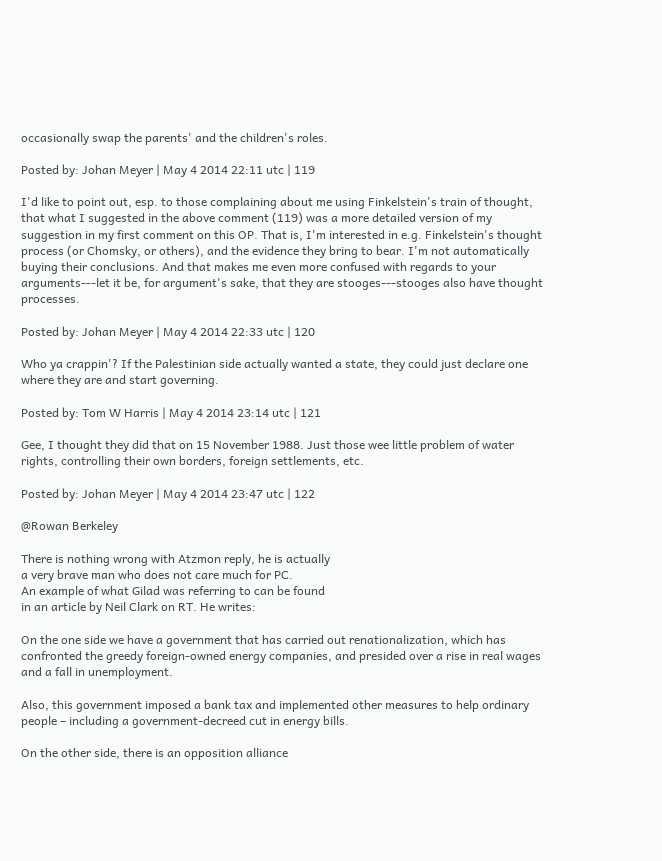occasionally swap the parents' and the children's roles.

Posted by: Johan Meyer | May 4 2014 22:11 utc | 119

I'd like to point out, esp. to those complaining about me using Finkelstein's train of thought, that what I suggested in the above comment (119) was a more detailed version of my suggestion in my first comment on this OP. That is, I'm interested in e.g. Finkelstein's thought process (or Chomsky, or others), and the evidence they bring to bear. I'm not automatically buying their conclusions. And that makes me even more confused with regards to your arguments---let it be, for argument's sake, that they are stooges---stooges also have thought processes.

Posted by: Johan Meyer | May 4 2014 22:33 utc | 120

Who ya crappin'? If the Palestinian side actually wanted a state, they could just declare one where they are and start governing.

Posted by: Tom W Harris | May 4 2014 23:14 utc | 121

Gee, I thought they did that on 15 November 1988. Just those wee little problem of water rights, controlling their own borders, foreign settlements, etc.

Posted by: Johan Meyer | May 4 2014 23:47 utc | 122

@Rowan Berkeley

There is nothing wrong with Atzmon reply, he is actually
a very brave man who does not care much for PC.
An example of what Gilad was referring to can be found
in an article by Neil Clark on RT. He writes:

On the one side we have a government that has carried out renationalization, which has confronted the greedy foreign-owned energy companies, and presided over a rise in real wages and a fall in unemployment.

Also, this government imposed a bank tax and implemented other measures to help ordinary people – including a government-decreed cut in energy bills.

On the other side, there is an opposition alliance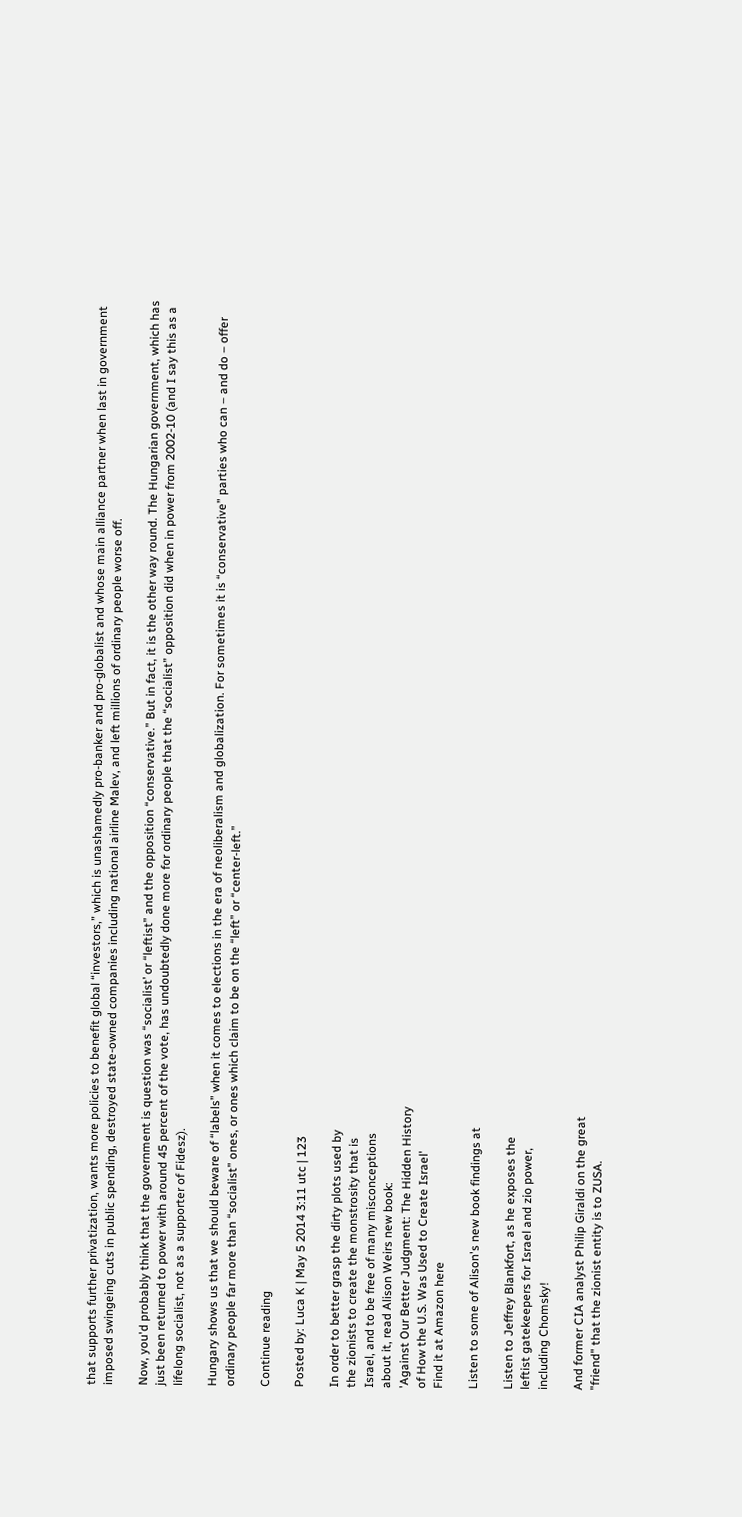that supports further privatization, wants more policies to benefit global “investors,” which is unashamedly pro-banker and pro-globalist and whose main alliance partner when last in government imposed swingeing cuts in public spending, destroyed state-owned companies including national airline Malev, and left millions of ordinary people worse off.

Now, you'd probably think that the government is question was “socialist’ or “leftist” and the opposition “conservative.” But in fact, it is the other way round. The Hungarian government, which has just been returned to power with around 45 percent of the vote, has undoubtedly done more for ordinary people that the “socialist” opposition did when in power from 2002-10 (and I say this as a lifelong socialist, not as a supporter of Fidesz).

Hungary shows us that we should beware of “labels” when it comes to elections in the era of neoliberalism and globalization. For sometimes it is “conservative” parties who can – and do – offer ordinary people far more than “socialist” ones, or ones which claim to be on the “left” or “center-left.”

Continue reading

Posted by: Luca K | May 5 2014 3:11 utc | 123

In order to better grasp the dirty plots used by
the zionists to create the monstrosity that is
Israel, and to be free of many misconceptions
about it, read Alison Weirs new book:
'Against Our Better Judgment: The Hidden History
of How the U.S. Was Used to Create Israel'
Find it at Amazon here

Listen to some of Alison's new book findings at

Listen to Jeffrey Blankfort, as he exposes the
leftist gatekeepers for Israel and zio power,
including Chomsky!

And former CIA analyst Philip Giraldi on the great
"friend" that the zionist entity is to ZUSA.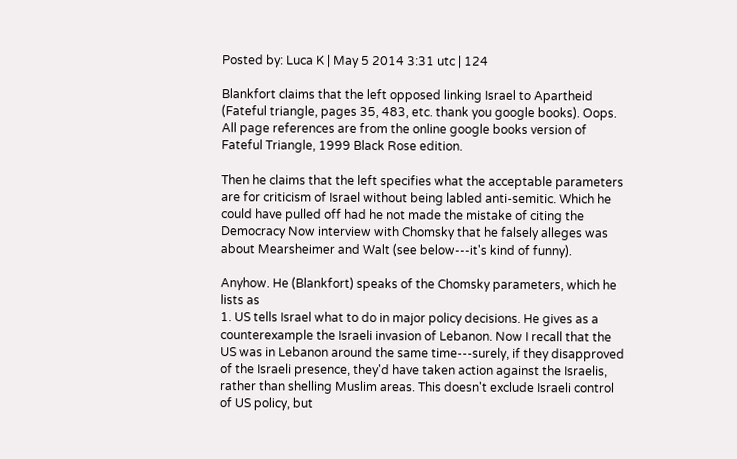Posted by: Luca K | May 5 2014 3:31 utc | 124

Blankfort claims that the left opposed linking Israel to Apartheid (Fateful triangle, pages 35, 483, etc. thank you google books). Oops. All page references are from the online google books version of Fateful Triangle, 1999 Black Rose edition.

Then he claims that the left specifies what the acceptable parameters are for criticism of Israel without being labled anti-semitic. Which he could have pulled off had he not made the mistake of citing the Democracy Now interview with Chomsky that he falsely alleges was about Mearsheimer and Walt (see below---it's kind of funny).

Anyhow. He (Blankfort) speaks of the Chomsky parameters, which he lists as
1. US tells Israel what to do in major policy decisions. He gives as a counterexample the Israeli invasion of Lebanon. Now I recall that the US was in Lebanon around the same time---surely, if they disapproved of the Israeli presence, they'd have taken action against the Israelis, rather than shelling Muslim areas. This doesn't exclude Israeli control of US policy, but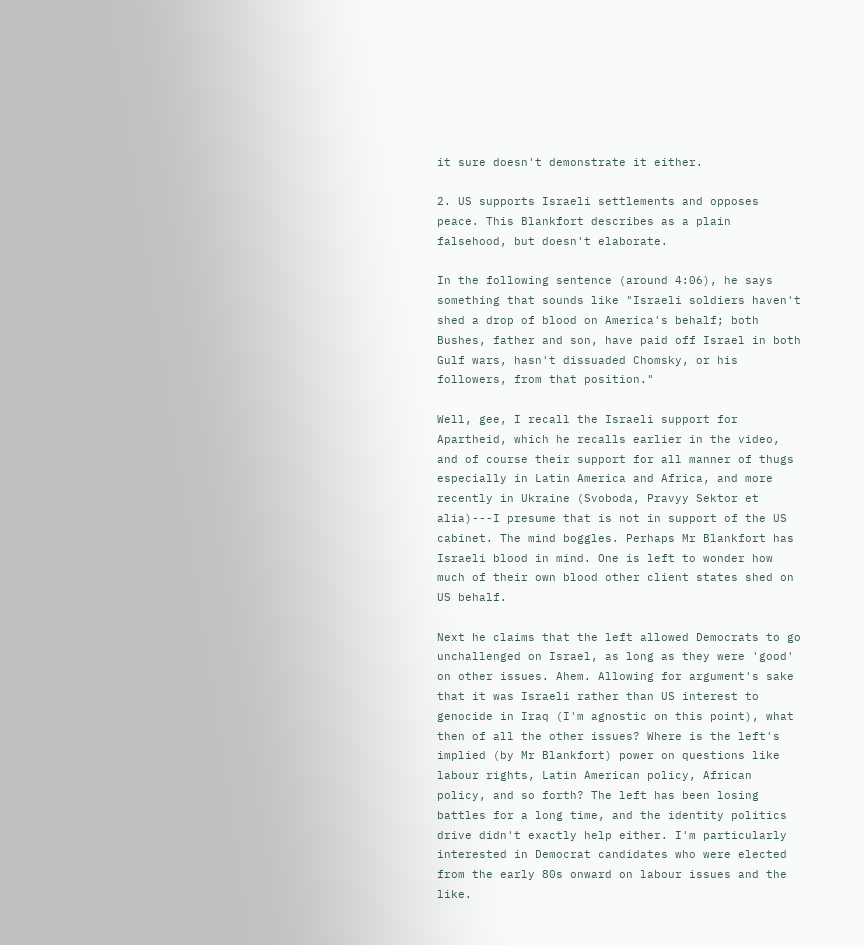it sure doesn't demonstrate it either.

2. US supports Israeli settlements and opposes peace. This Blankfort describes as a plain falsehood, but doesn't elaborate.

In the following sentence (around 4:06), he says something that sounds like "Israeli soldiers haven't shed a drop of blood on America's behalf; both Bushes, father and son, have paid off Israel in both Gulf wars, hasn't dissuaded Chomsky, or his followers, from that position."

Well, gee, I recall the Israeli support for Apartheid, which he recalls earlier in the video, and of course their support for all manner of thugs especially in Latin America and Africa, and more recently in Ukraine (Svoboda, Pravyy Sektor et alia)---I presume that is not in support of the US cabinet. The mind boggles. Perhaps Mr Blankfort has Israeli blood in mind. One is left to wonder how much of their own blood other client states shed on US behalf.

Next he claims that the left allowed Democrats to go unchallenged on Israel, as long as they were 'good' on other issues. Ahem. Allowing for argument's sake that it was Israeli rather than US interest to genocide in Iraq (I'm agnostic on this point), what then of all the other issues? Where is the left's implied (by Mr Blankfort) power on questions like labour rights, Latin American policy, African policy, and so forth? The left has been losing battles for a long time, and the identity politics drive didn't exactly help either. I'm particularly interested in Democrat candidates who were elected from the early 80s onward on labour issues and the like.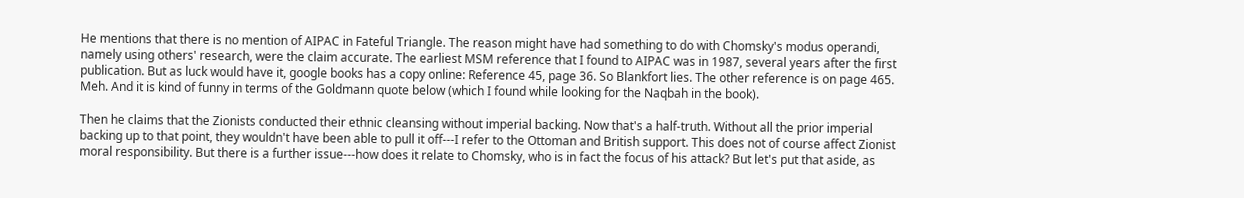He mentions that there is no mention of AIPAC in Fateful Triangle. The reason might have had something to do with Chomsky's modus operandi, namely using others' research, were the claim accurate. The earliest MSM reference that I found to AIPAC was in 1987, several years after the first publication. But as luck would have it, google books has a copy online: Reference 45, page 36. So Blankfort lies. The other reference is on page 465. Meh. And it is kind of funny in terms of the Goldmann quote below (which I found while looking for the Naqbah in the book).

Then he claims that the Zionists conducted their ethnic cleansing without imperial backing. Now that's a half-truth. Without all the prior imperial backing up to that point, they wouldn't have been able to pull it off---I refer to the Ottoman and British support. This does not of course affect Zionist moral responsibility. But there is a further issue---how does it relate to Chomsky, who is in fact the focus of his attack? But let's put that aside, as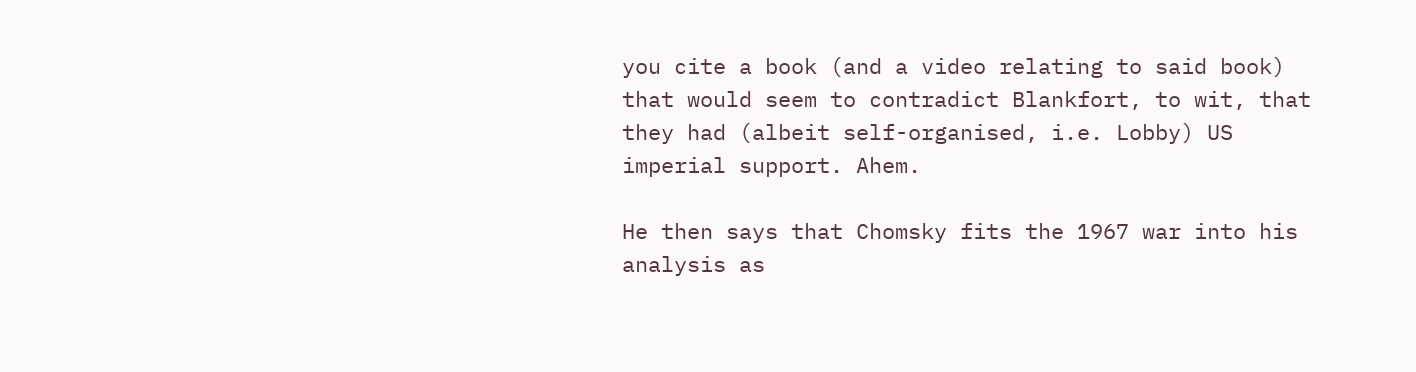you cite a book (and a video relating to said book) that would seem to contradict Blankfort, to wit, that they had (albeit self-organised, i.e. Lobby) US imperial support. Ahem.

He then says that Chomsky fits the 1967 war into his analysis as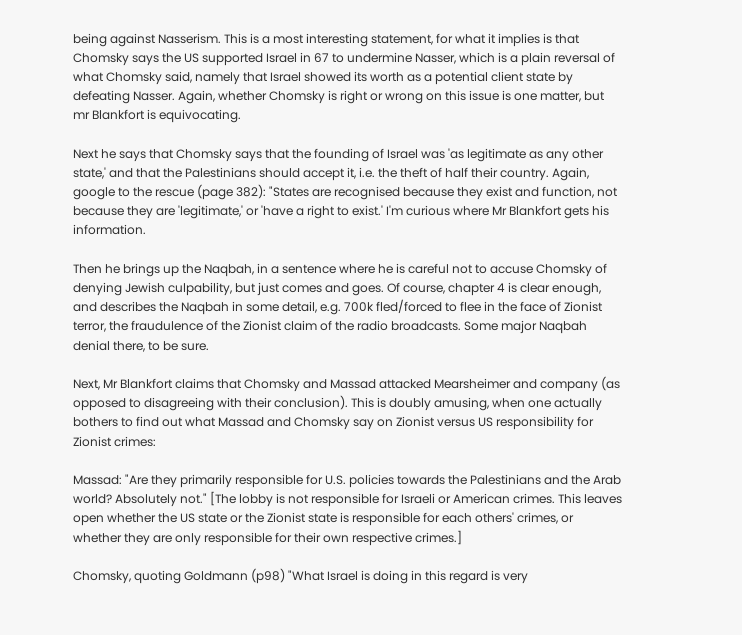being against Nasserism. This is a most interesting statement, for what it implies is that Chomsky says the US supported Israel in 67 to undermine Nasser, which is a plain reversal of what Chomsky said, namely that Israel showed its worth as a potential client state by defeating Nasser. Again, whether Chomsky is right or wrong on this issue is one matter, but mr Blankfort is equivocating.

Next he says that Chomsky says that the founding of Israel was 'as legitimate as any other state,' and that the Palestinians should accept it, i.e. the theft of half their country. Again, google to the rescue (page 382): "States are recognised because they exist and function, not because they are 'legitimate,' or 'have a right to exist.' I'm curious where Mr Blankfort gets his information.

Then he brings up the Naqbah, in a sentence where he is careful not to accuse Chomsky of denying Jewish culpability, but just comes and goes. Of course, chapter 4 is clear enough, and describes the Naqbah in some detail, e.g. 700k fled/forced to flee in the face of Zionist terror, the fraudulence of the Zionist claim of the radio broadcasts. Some major Naqbah denial there, to be sure.

Next, Mr Blankfort claims that Chomsky and Massad attacked Mearsheimer and company (as opposed to disagreeing with their conclusion). This is doubly amusing, when one actually bothers to find out what Massad and Chomsky say on Zionist versus US responsibility for Zionist crimes:

Massad: "Are they primarily responsible for U.S. policies towards the Palestinians and the Arab world? Absolutely not." [The lobby is not responsible for Israeli or American crimes. This leaves open whether the US state or the Zionist state is responsible for each others' crimes, or whether they are only responsible for their own respective crimes.]

Chomsky, quoting Goldmann (p98) "What Israel is doing in this regard is very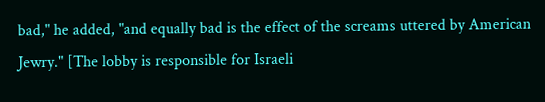bad," he added, "and equally bad is the effect of the screams uttered by American Jewry." [The lobby is responsible for Israeli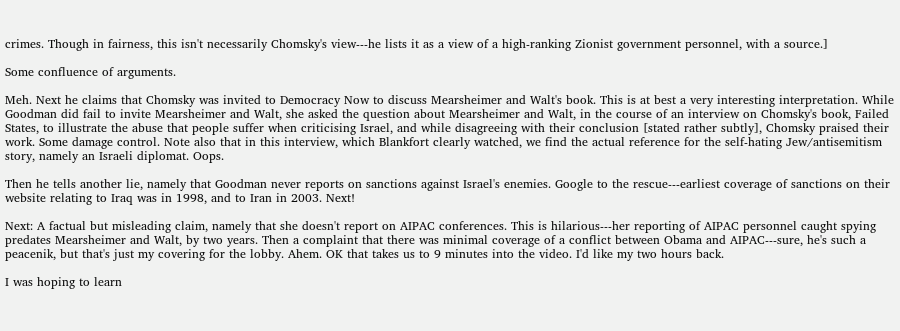crimes. Though in fairness, this isn't necessarily Chomsky's view---he lists it as a view of a high-ranking Zionist government personnel, with a source.]

Some confluence of arguments.

Meh. Next he claims that Chomsky was invited to Democracy Now to discuss Mearsheimer and Walt's book. This is at best a very interesting interpretation. While Goodman did fail to invite Mearsheimer and Walt, she asked the question about Mearsheimer and Walt, in the course of an interview on Chomsky's book, Failed States, to illustrate the abuse that people suffer when criticising Israel, and while disagreeing with their conclusion [stated rather subtly], Chomsky praised their work. Some damage control. Note also that in this interview, which Blankfort clearly watched, we find the actual reference for the self-hating Jew/antisemitism story, namely an Israeli diplomat. Oops.

Then he tells another lie, namely that Goodman never reports on sanctions against Israel's enemies. Google to the rescue---earliest coverage of sanctions on their website relating to Iraq was in 1998, and to Iran in 2003. Next!

Next: A factual but misleading claim, namely that she doesn't report on AIPAC conferences. This is hilarious---her reporting of AIPAC personnel caught spying predates Mearsheimer and Walt, by two years. Then a complaint that there was minimal coverage of a conflict between Obama and AIPAC---sure, he's such a peacenik, but that's just my covering for the lobby. Ahem. OK that takes us to 9 minutes into the video. I'd like my two hours back.

I was hoping to learn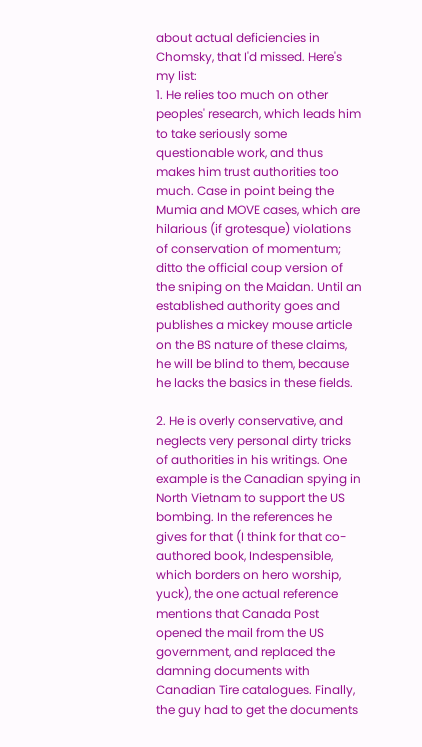about actual deficiencies in Chomsky, that I'd missed. Here's my list:
1. He relies too much on other peoples' research, which leads him to take seriously some questionable work, and thus makes him trust authorities too much. Case in point being the Mumia and MOVE cases, which are hilarious (if grotesque) violations of conservation of momentum; ditto the official coup version of the sniping on the Maidan. Until an established authority goes and publishes a mickey mouse article on the BS nature of these claims, he will be blind to them, because he lacks the basics in these fields.

2. He is overly conservative, and neglects very personal dirty tricks of authorities in his writings. One example is the Canadian spying in North Vietnam to support the US bombing. In the references he gives for that (I think for that co-authored book, Indespensible, which borders on hero worship, yuck), the one actual reference mentions that Canada Post opened the mail from the US government, and replaced the damning documents with Canadian Tire catalogues. Finally, the guy had to get the documents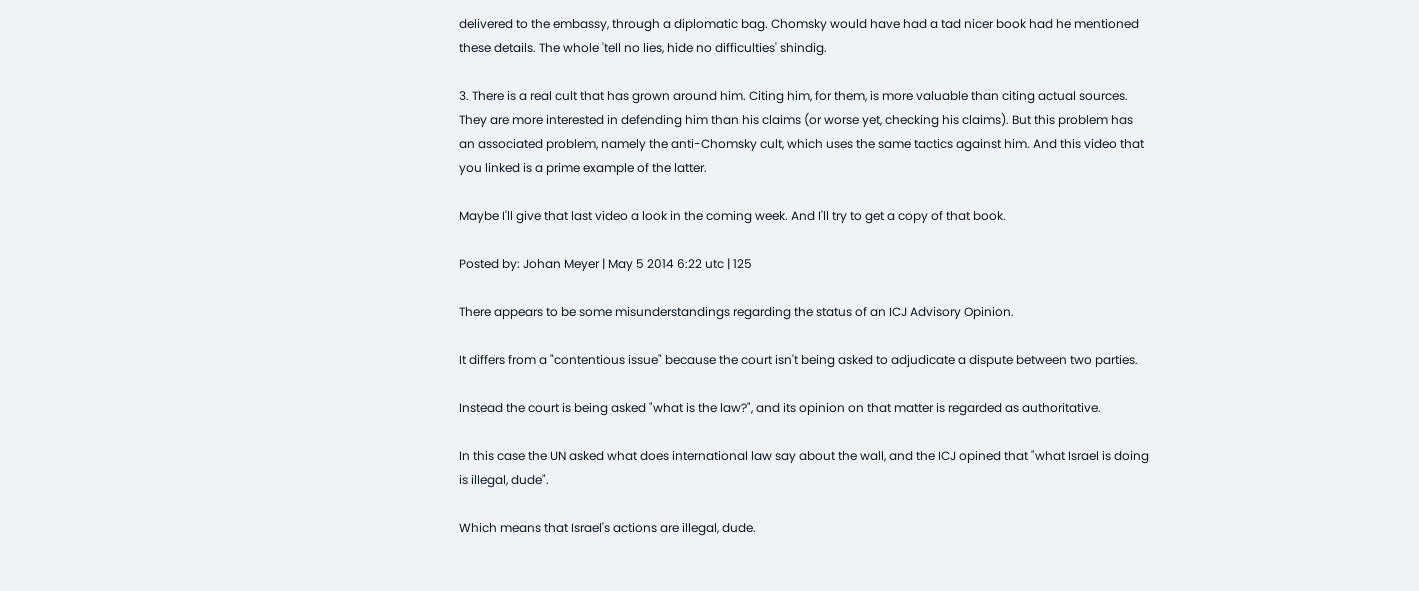delivered to the embassy, through a diplomatic bag. Chomsky would have had a tad nicer book had he mentioned these details. The whole 'tell no lies, hide no difficulties' shindig.

3. There is a real cult that has grown around him. Citing him, for them, is more valuable than citing actual sources. They are more interested in defending him than his claims (or worse yet, checking his claims). But this problem has an associated problem, namely the anti-Chomsky cult, which uses the same tactics against him. And this video that you linked is a prime example of the latter.

Maybe I'll give that last video a look in the coming week. And I'll try to get a copy of that book.

Posted by: Johan Meyer | May 5 2014 6:22 utc | 125

There appears to be some misunderstandings regarding the status of an ICJ Advisory Opinion.

It differs from a "contentious issue" because the court isn't being asked to adjudicate a dispute between two parties.

Instead the court is being asked "what is the law?", and its opinion on that matter is regarded as authoritative.

In this case the UN asked what does international law say about the wall, and the ICJ opined that "what Israel is doing is illegal, dude".

Which means that Israel's actions are illegal, dude.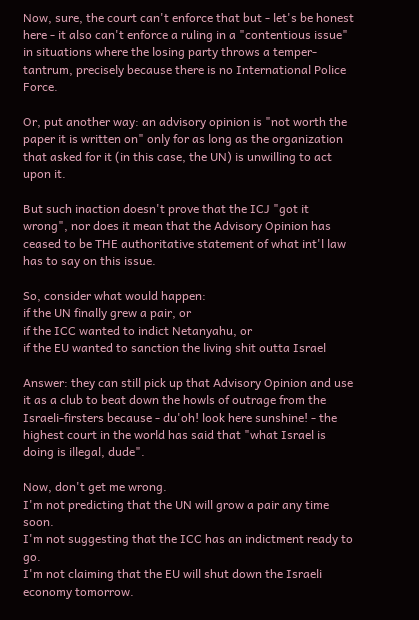Now, sure, the court can't enforce that but - let's be honest here - it also can't enforce a ruling in a "contentious issue" in situations where the losing party throws a temper-tantrum, precisely because there is no International Police Force.

Or, put another way: an advisory opinion is "not worth the paper it is written on" only for as long as the organization that asked for it (in this case, the UN) is unwilling to act upon it.

But such inaction doesn't prove that the ICJ "got it wrong", nor does it mean that the Advisory Opinion has ceased to be THE authoritative statement of what int'l law has to say on this issue.

So, consider what would happen:
if the UN finally grew a pair, or
if the ICC wanted to indict Netanyahu, or
if the EU wanted to sanction the living shit outta Israel

Answer: they can still pick up that Advisory Opinion and use it as a club to beat down the howls of outrage from the Israeli-firsters because - du'oh! look here sunshine! - the highest court in the world has said that "what Israel is doing is illegal, dude".

Now, don't get me wrong.
I'm not predicting that the UN will grow a pair any time soon.
I'm not suggesting that the ICC has an indictment ready to go.
I'm not claiming that the EU will shut down the Israeli economy tomorrow.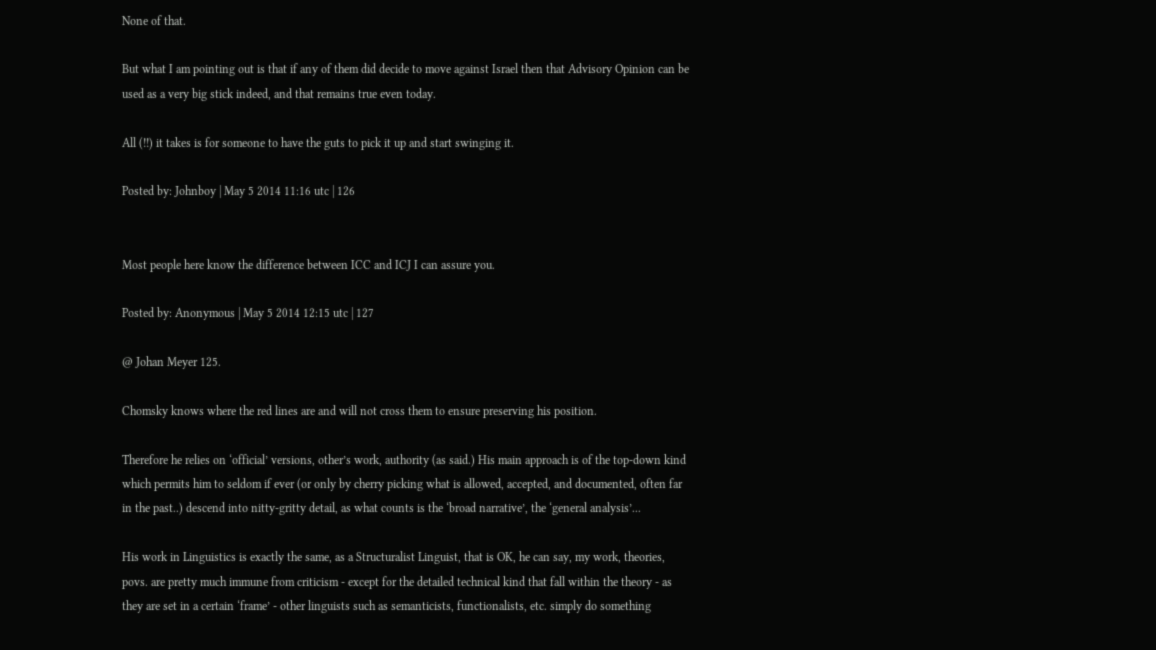None of that.

But what I am pointing out is that if any of them did decide to move against Israel then that Advisory Opinion can be used as a very big stick indeed, and that remains true even today.

All (!!) it takes is for someone to have the guts to pick it up and start swinging it.

Posted by: Johnboy | May 5 2014 11:16 utc | 126


Most people here know the difference between ICC and ICJ I can assure you.

Posted by: Anonymous | May 5 2014 12:15 utc | 127

@ Johan Meyer 125.

Chomsky knows where the red lines are and will not cross them to ensure preserving his position.

Therefore he relies on ‘official’ versions, other’s work, authority (as said.) His main approach is of the top-down kind which permits him to seldom if ever (or only by cherry picking what is allowed, accepted, and documented, often far in the past..) descend into nitty-gritty detail, as what counts is the ‘broad narrative’, the ‘general analysis’...

His work in Linguistics is exactly the same, as a Structuralist Linguist, that is OK, he can say, my work, theories, povs. are pretty much immune from criticism - except for the detailed technical kind that fall within the theory - as they are set in a certain ‘frame’ - other linguists such as semanticists, functionalists, etc. simply do something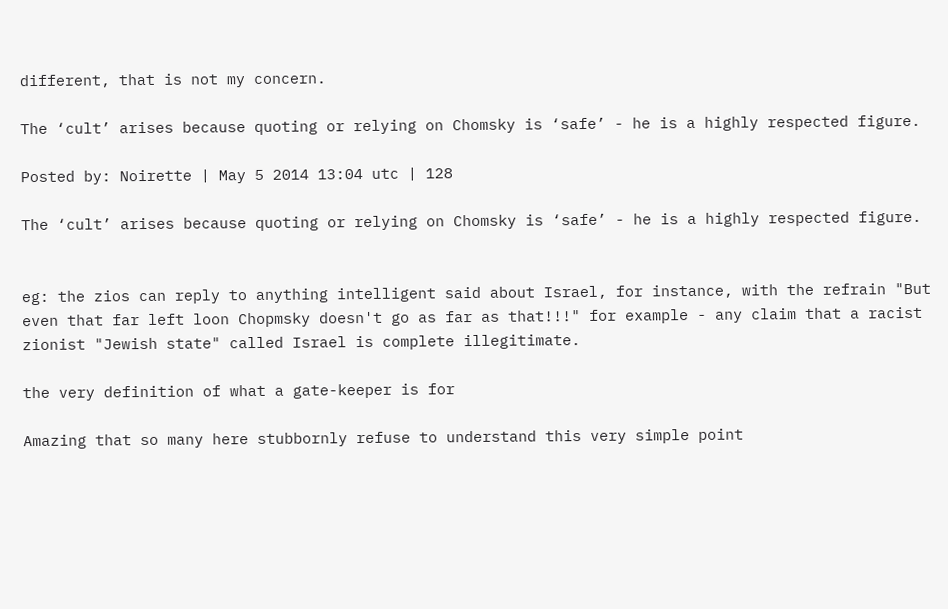different, that is not my concern.

The ‘cult’ arises because quoting or relying on Chomsky is ‘safe’ - he is a highly respected figure.

Posted by: Noirette | May 5 2014 13:04 utc | 128

The ‘cult’ arises because quoting or relying on Chomsky is ‘safe’ - he is a highly respected figure.


eg: the zios can reply to anything intelligent said about Israel, for instance, with the refrain "But even that far left loon Chopmsky doesn't go as far as that!!!" for example - any claim that a racist zionist "Jewish state" called Israel is complete illegitimate.

the very definition of what a gate-keeper is for

Amazing that so many here stubbornly refuse to understand this very simple point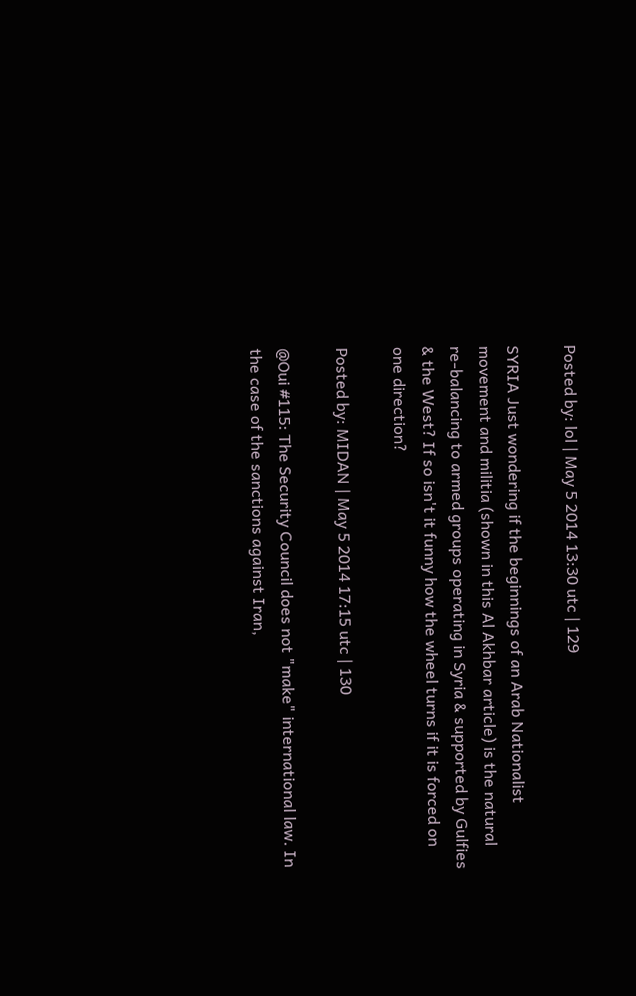Posted by: lol | May 5 2014 13:30 utc | 129

SYRIA Just wondering if the beginnings of an Arab Nationalist movement and militia (shown in this Al Akhbar article) is the natural re-balancing to armed groups operating in Syria & supported by Gulfies & the West? If so isn't it funny how the wheel turns if it is forced on one direction?

Posted by: MIDAN | May 5 2014 17:15 utc | 130

@Oui #115: The Security Council does not "make" international law. In the case of the sanctions against Iran,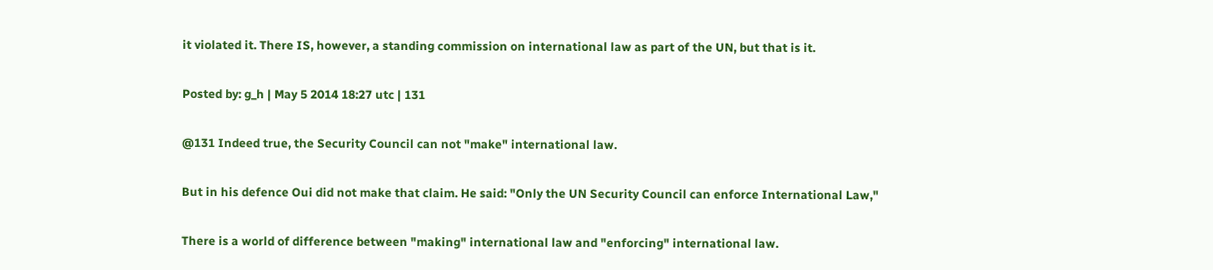it violated it. There IS, however, a standing commission on international law as part of the UN, but that is it.

Posted by: g_h | May 5 2014 18:27 utc | 131

@131 Indeed true, the Security Council can not "make" international law.

But in his defence Oui did not make that claim. He said: "Only the UN Security Council can enforce International Law,"

There is a world of difference between "making" international law and "enforcing" international law.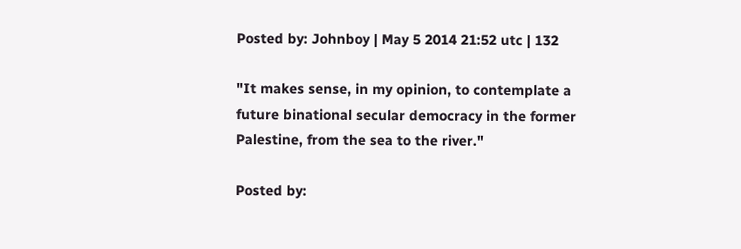Posted by: Johnboy | May 5 2014 21:52 utc | 132

"It makes sense, in my opinion, to contemplate a future binational secular democracy in the former Palestine, from the sea to the river."

Posted by: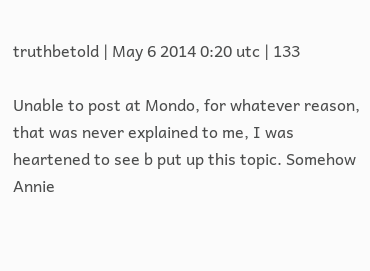truthbetold | May 6 2014 0:20 utc | 133

Unable to post at Mondo, for whatever reason, that was never explained to me, I was heartened to see b put up this topic. Somehow Annie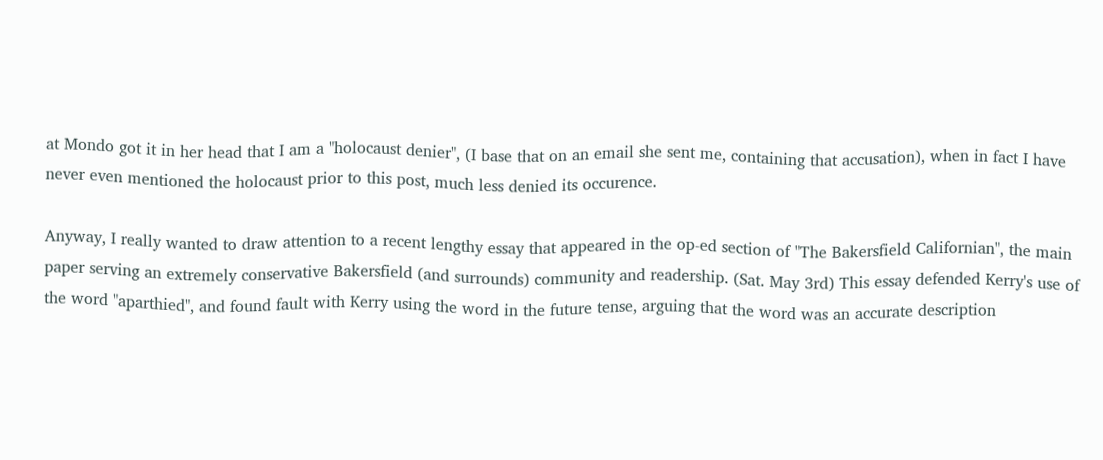at Mondo got it in her head that I am a "holocaust denier", (I base that on an email she sent me, containing that accusation), when in fact I have never even mentioned the holocaust prior to this post, much less denied its occurence.

Anyway, I really wanted to draw attention to a recent lengthy essay that appeared in the op-ed section of "The Bakersfield Californian", the main paper serving an extremely conservative Bakersfield (and surrounds) community and readership. (Sat. May 3rd) This essay defended Kerry's use of the word "aparthied", and found fault with Kerry using the word in the future tense, arguing that the word was an accurate description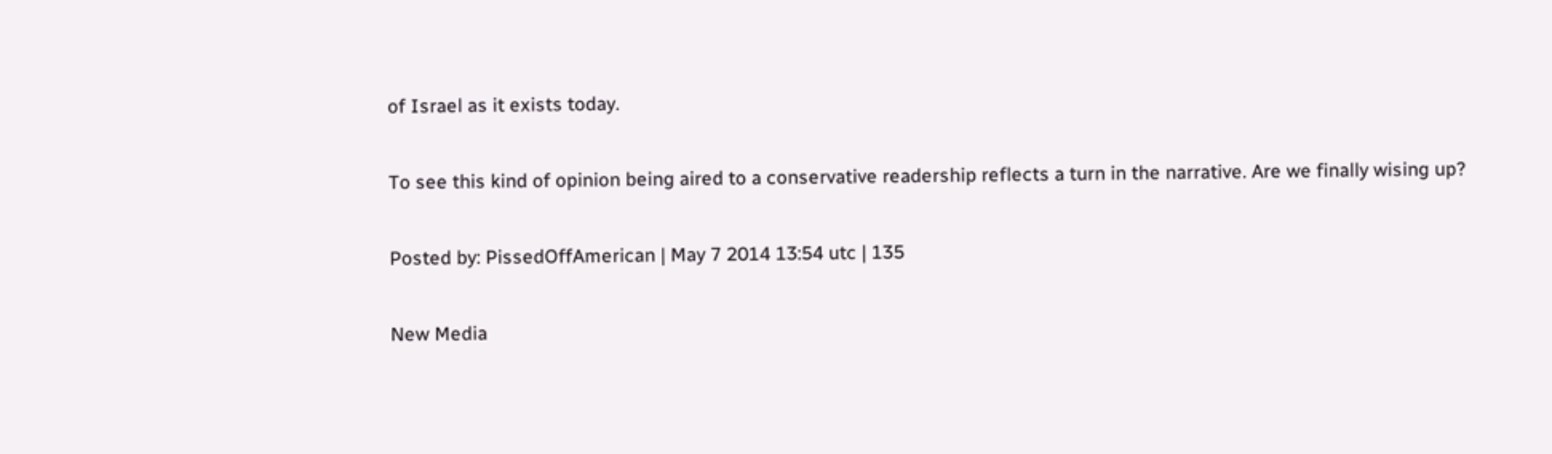of Israel as it exists today.

To see this kind of opinion being aired to a conservative readership reflects a turn in the narrative. Are we finally wising up?

Posted by: PissedOffAmerican | May 7 2014 13:54 utc | 135

New Media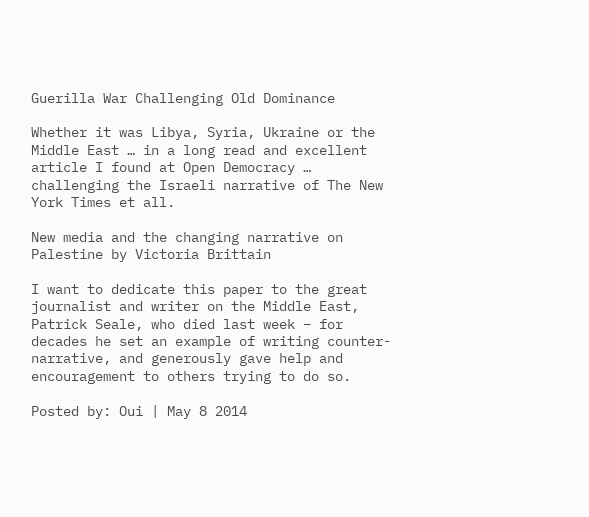Guerilla War Challenging Old Dominance

Whether it was Libya, Syria, Ukraine or the Middle East … in a long read and excellent article I found at Open Democracy … challenging the Israeli narrative of The New York Times et all.

New media and the changing narrative on Palestine by Victoria Brittain

I want to dedicate this paper to the great journalist and writer on the Middle East, Patrick Seale, who died last week – for decades he set an example of writing counter-narrative, and generously gave help and encouragement to others trying to do so.

Posted by: Oui | May 8 2014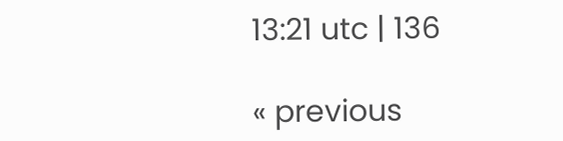13:21 utc | 136

« previous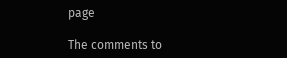page

The comments to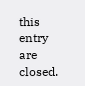this entry are closed.